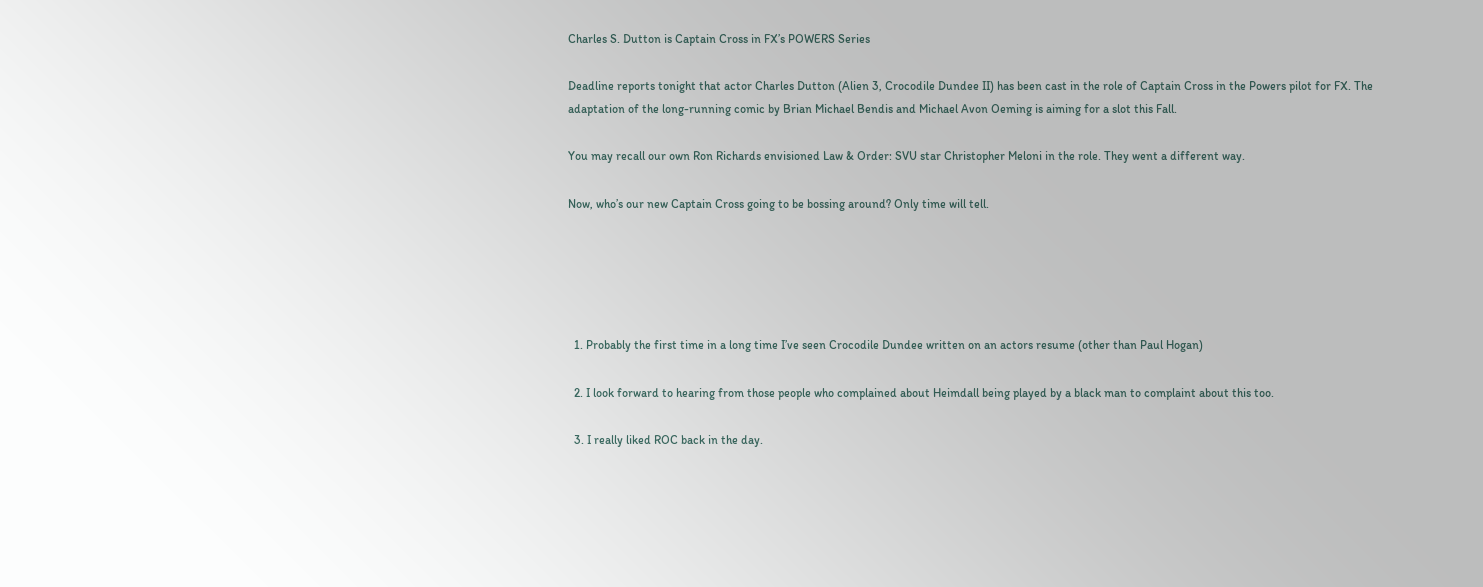Charles S. Dutton is Captain Cross in FX’s POWERS Series

Deadline reports tonight that actor Charles Dutton (Alien 3, Crocodile Dundee II) has been cast in the role of Captain Cross in the Powers pilot for FX. The adaptation of the long-running comic by Brian Michael Bendis and Michael Avon Oeming is aiming for a slot this Fall.

You may recall our own Ron Richards envisioned Law & Order: SVU star Christopher Meloni in the role. They went a different way.

Now, who’s our new Captain Cross going to be bossing around? Only time will tell.





  1. Probably the first time in a long time I’ve seen Crocodile Dundee written on an actors resume (other than Paul Hogan)

  2. I look forward to hearing from those people who complained about Heimdall being played by a black man to complaint about this too.

  3. I really liked ROC back in the day.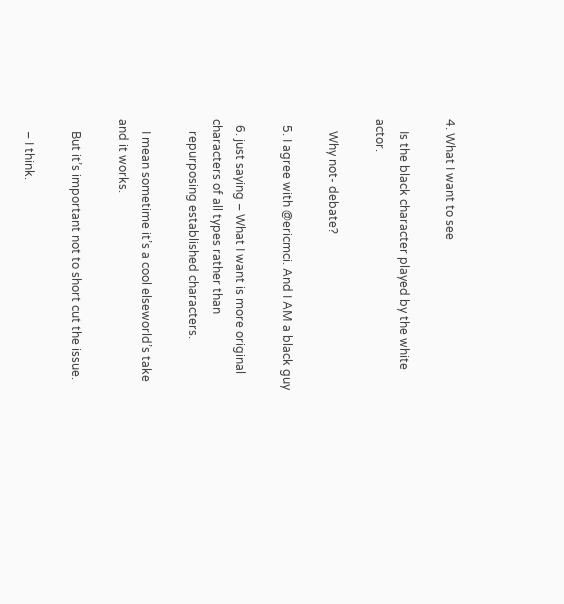4. What I want to see

    Is the black character played by the white actor.

    Why not- debate?

  5. I agree with @ericmci. And I AM a black guy

  6. just saying – What I want is more original characters of all types rather than
    repurposing established characters.

    I mean sometime it’s a cool elseworld’s take and it works.

    But it’s important not to short cut the issue.

    – I think.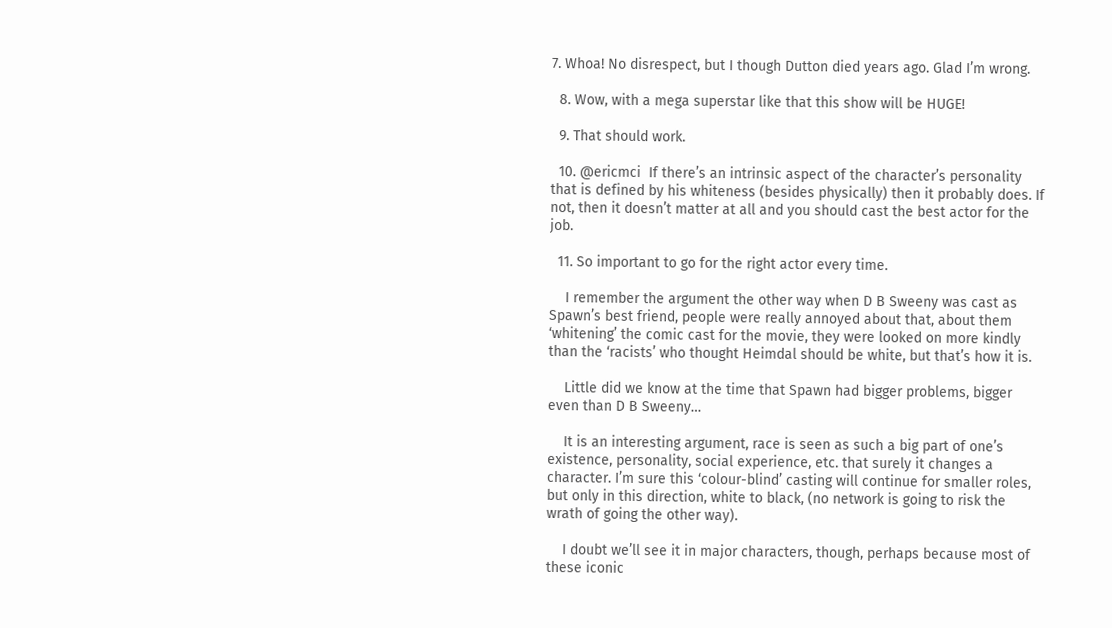7. Whoa! No disrespect, but I though Dutton died years ago. Glad I’m wrong.

  8. Wow, with a mega superstar like that this show will be HUGE!

  9. That should work.

  10. @ericmci  If there’s an intrinsic aspect of the character’s personality that is defined by his whiteness (besides physically) then it probably does. If not, then it doesn’t matter at all and you should cast the best actor for the job.

  11. So important to go for the right actor every time.

    I remember the argument the other way when D B Sweeny was cast as Spawn’s best friend, people were really annoyed about that, about them ‘whitening’ the comic cast for the movie, they were looked on more kindly than the ‘racists’ who thought Heimdal should be white, but that’s how it is.

    Little did we know at the time that Spawn had bigger problems, bigger even than D B Sweeny…

    It is an interesting argument, race is seen as such a big part of one’s existence, personality, social experience, etc. that surely it changes a character. I’m sure this ‘colour-blind’ casting will continue for smaller roles, but only in this direction, white to black, (no network is going to risk the wrath of going the other way).

    I doubt we’ll see it in major characters, though, perhaps because most of these iconic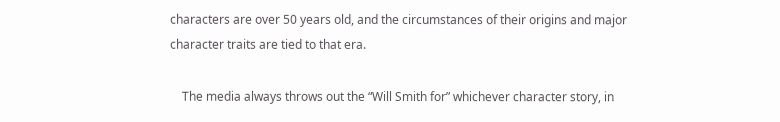characters are over 50 years old, and the circumstances of their origins and major character traits are tied to that era.

    The media always throws out the “Will Smith for” whichever character story, in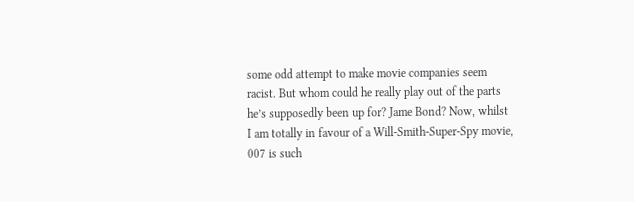some odd attempt to make movie companies seem racist. But whom could he really play out of the parts he’s supposedly been up for? Jame Bond? Now, whilst I am totally in favour of a Will-Smith-Super-Spy movie, 007 is such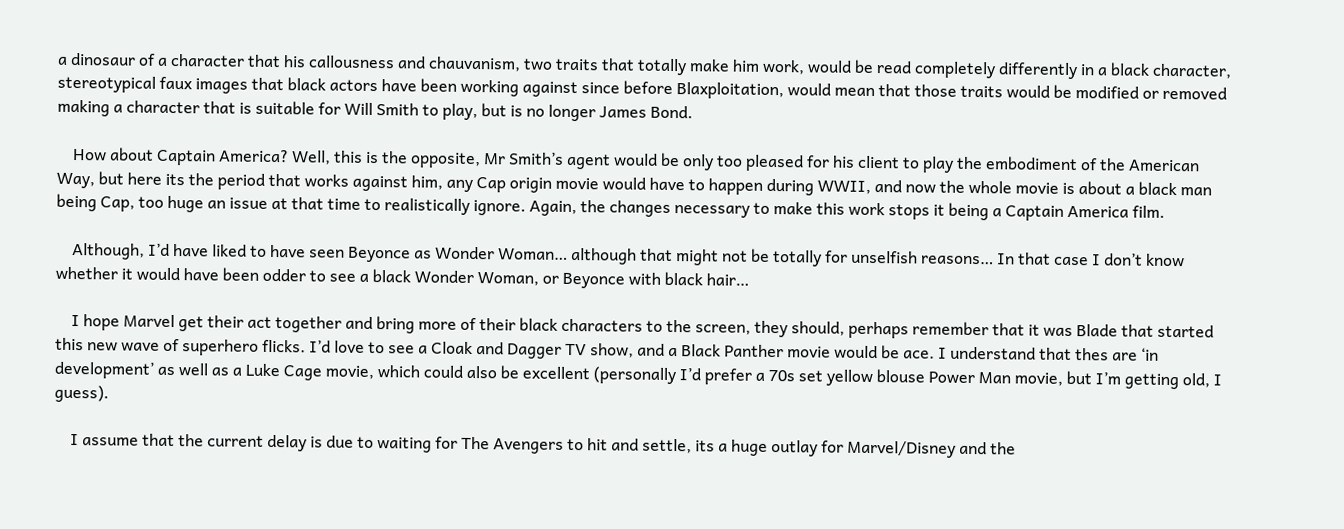a dinosaur of a character that his callousness and chauvanism, two traits that totally make him work, would be read completely differently in a black character, stereotypical faux images that black actors have been working against since before Blaxploitation, would mean that those traits would be modified or removed making a character that is suitable for Will Smith to play, but is no longer James Bond.

    How about Captain America? Well, this is the opposite, Mr Smith’s agent would be only too pleased for his client to play the embodiment of the American Way, but here its the period that works against him, any Cap origin movie would have to happen during WWII, and now the whole movie is about a black man being Cap, too huge an issue at that time to realistically ignore. Again, the changes necessary to make this work stops it being a Captain America film.

    Although, I’d have liked to have seen Beyonce as Wonder Woman… although that might not be totally for unselfish reasons… In that case I don’t know whether it would have been odder to see a black Wonder Woman, or Beyonce with black hair…

    I hope Marvel get their act together and bring more of their black characters to the screen, they should, perhaps remember that it was Blade that started this new wave of superhero flicks. I’d love to see a Cloak and Dagger TV show, and a Black Panther movie would be ace. I understand that thes are ‘in development’ as well as a Luke Cage movie, which could also be excellent (personally I’d prefer a 70s set yellow blouse Power Man movie, but I’m getting old, I guess).

    I assume that the current delay is due to waiting for The Avengers to hit and settle, its a huge outlay for Marvel/Disney and the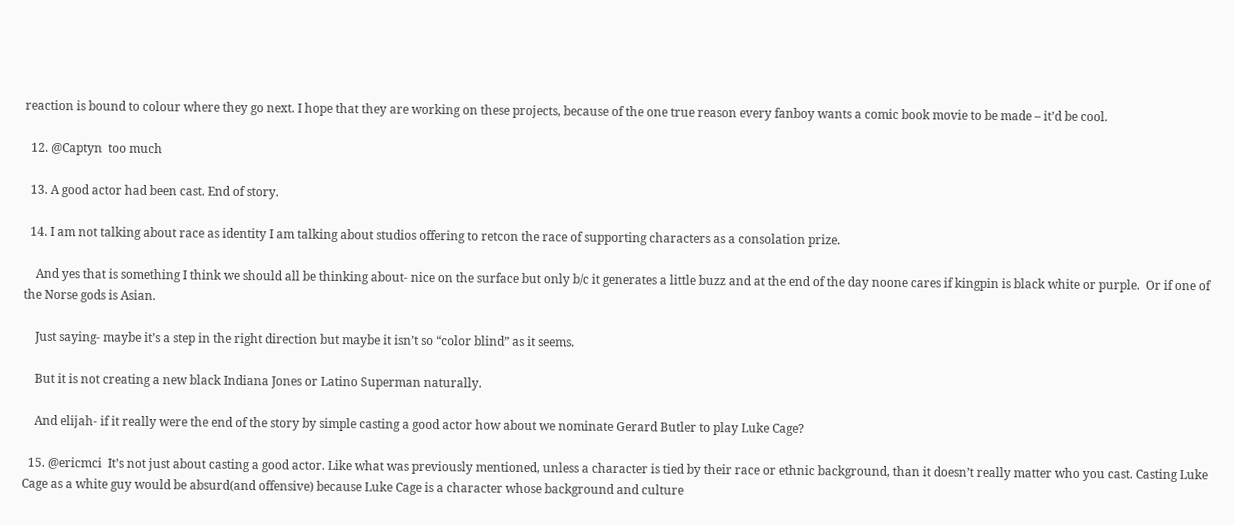reaction is bound to colour where they go next. I hope that they are working on these projects, because of the one true reason every fanboy wants a comic book movie to be made – it’d be cool.

  12. @Captyn  too much

  13. A good actor had been cast. End of story.

  14. I am not talking about race as identity I am talking about studios offering to retcon the race of supporting characters as a consolation prize.

    And yes that is something I think we should all be thinking about- nice on the surface but only b/c it generates a little buzz and at the end of the day noone cares if kingpin is black white or purple.  Or if one of the Norse gods is Asian.

    Just saying- maybe it’s a step in the right direction but maybe it isn’t so “color blind” as it seems.

    But it is not creating a new black Indiana Jones or Latino Superman naturally.

    And elijah- if it really were the end of the story by simple casting a good actor how about we nominate Gerard Butler to play Luke Cage?

  15. @ericmci  It’s not just about casting a good actor. Like what was previously mentioned, unless a character is tied by their race or ethnic background, than it doesn’t really matter who you cast. Casting Luke Cage as a white guy would be absurd(and offensive) because Luke Cage is a character whose background and culture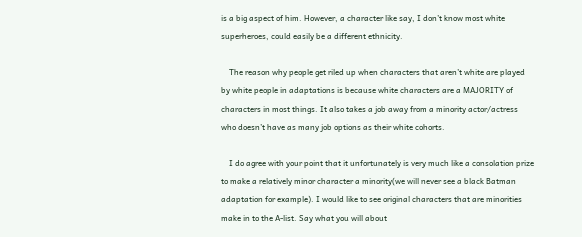is a big aspect of him. However, a character like say, I don’t know most white superheroes, could easily be a different ethnicity.

    The reason why people get riled up when characters that aren’t white are played by white people in adaptations is because white characters are a MAJORITY of characters in most things. It also takes a job away from a minority actor/actress who doesn’t have as many job options as their white cohorts.

    I do agree with your point that it unfortunately is very much like a consolation prize to make a relatively minor character a minority(we will never see a black Batman adaptation for example). I would like to see original characters that are minorities make in to the A-list. Say what you will about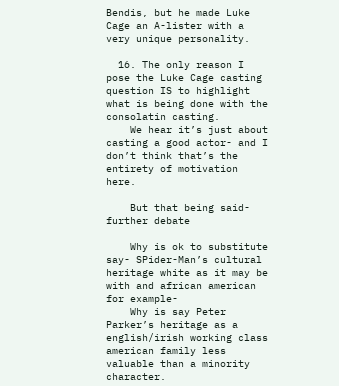Bendis, but he made Luke Cage an A-lister with a very unique personality.

  16. The only reason I pose the Luke Cage casting question IS to highlight what is being done with the consolatin casting.
    We hear it’s just about casting a good actor- and I don’t think that’s the entirety of motivation here.

    But that being said- further debate

    Why is ok to substitute say- SPider-Man’s cultural heritage white as it may be with and african american for example-
    Why is say Peter Parker’s heritage as a english/irish working class american family less valuable than a minority character.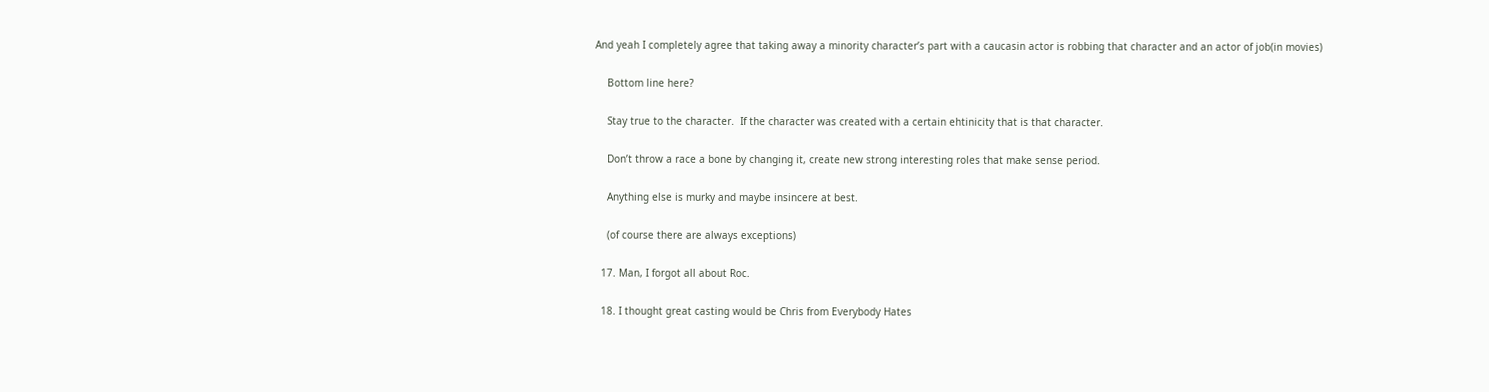And yeah I completely agree that taking away a minority character’s part with a caucasin actor is robbing that character and an actor of job(in movies)

    Bottom line here?

    Stay true to the character.  If the character was created with a certain ehtinicity that is that character.

    Don’t throw a race a bone by changing it, create new strong interesting roles that make sense period.

    Anything else is murky and maybe insincere at best.

    (of course there are always exceptions)

  17. Man, I forgot all about Roc.

  18. I thought great casting would be Chris from Everybody Hates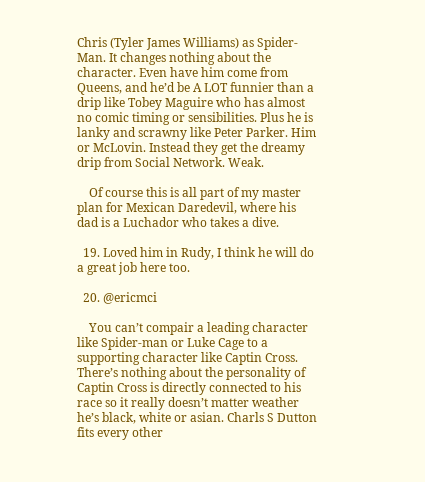Chris (Tyler James Williams) as Spider-Man. It changes nothing about the character. Even have him come from Queens, and he’d be A LOT funnier than a drip like Tobey Maguire who has almost no comic timing or sensibilities. Plus he is lanky and scrawny like Peter Parker. Him or McLovin. Instead they get the dreamy drip from Social Network. Weak.

    Of course this is all part of my master plan for Mexican Daredevil, where his dad is a Luchador who takes a dive.

  19. Loved him in Rudy, I think he will do a great job here too.

  20. @ericmci

    You can’t compair a leading character like Spider-man or Luke Cage to a supporting character like Captin Cross. There’s nothing about the personality of Captin Cross is directly connected to his race so it really doesn’t matter weather he’s black, white or asian. Charls S Dutton fits every other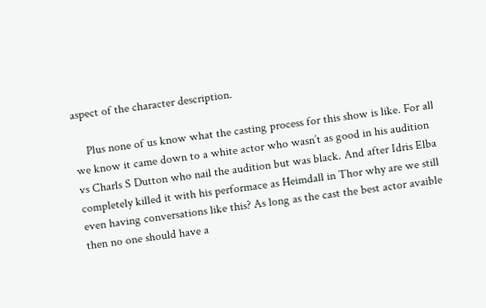aspect of the character description.

    Plus none of us know what the casting process for this show is like. For all we know it came down to a white actor who wasn’t as good in his audition vs Charls S Dutton who nail the audition but was black. And after Idris Elba completely killed it with his performace as Heimdall in Thor why are we still even having conversations like this? As long as the cast the best actor avaible then no one should have a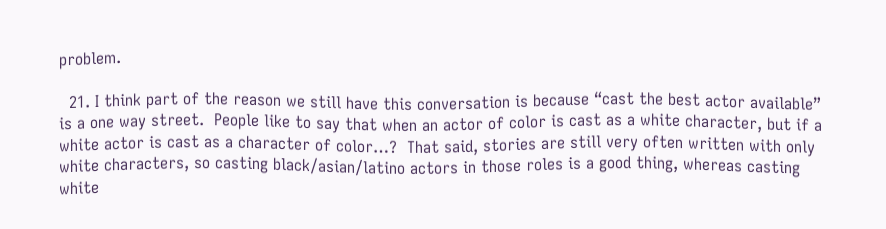problem.

  21. I think part of the reason we still have this conversation is because “cast the best actor available” is a one way street.  People like to say that when an actor of color is cast as a white character, but if a white actor is cast as a character of color…?  That said, stories are still very often written with only white characters, so casting black/asian/latino actors in those roles is a good thing, whereas casting white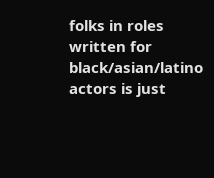folks in roles written for black/asian/latino actors is just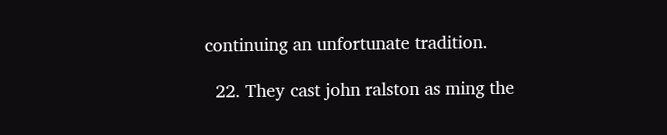continuing an unfortunate tradition.

  22. They cast john ralston as ming the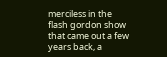merciless in the flash gordon show that came out a few years back, a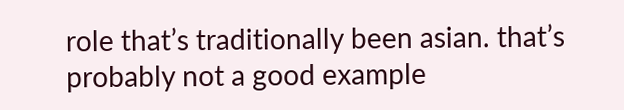role that’s traditionally been asian. that’s probably not a good example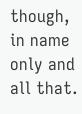though, in name only and all that.